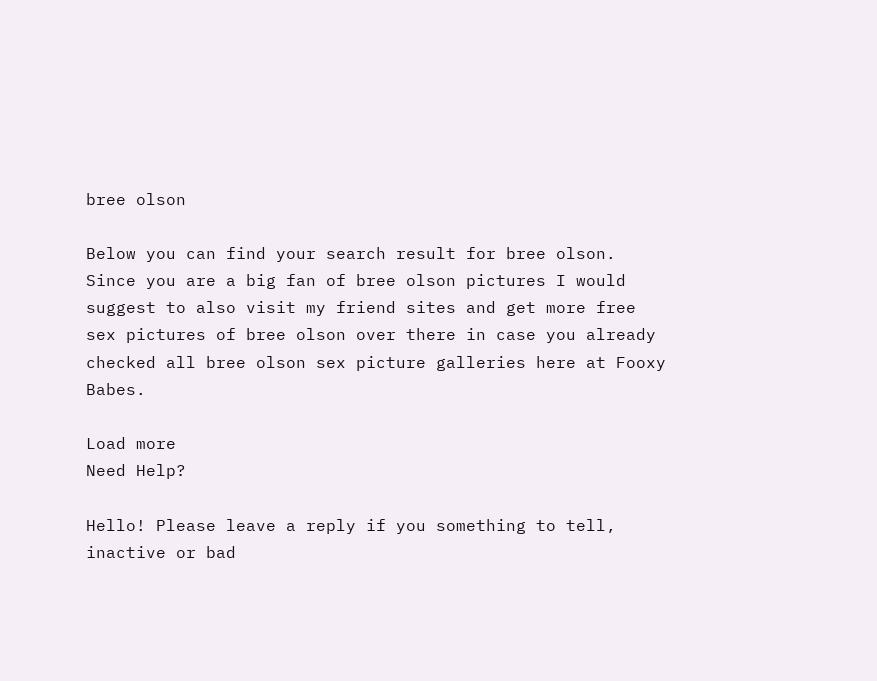bree olson

Below you can find your search result for bree olson. Since you are a big fan of bree olson pictures I would suggest to also visit my friend sites and get more free sex pictures of bree olson over there in case you already checked all bree olson sex picture galleries here at Fooxy Babes.

Load more
Need Help?

Hello! Please leave a reply if you something to tell, inactive or bad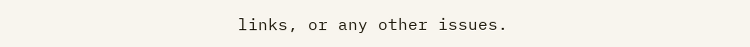links, or any other issues.